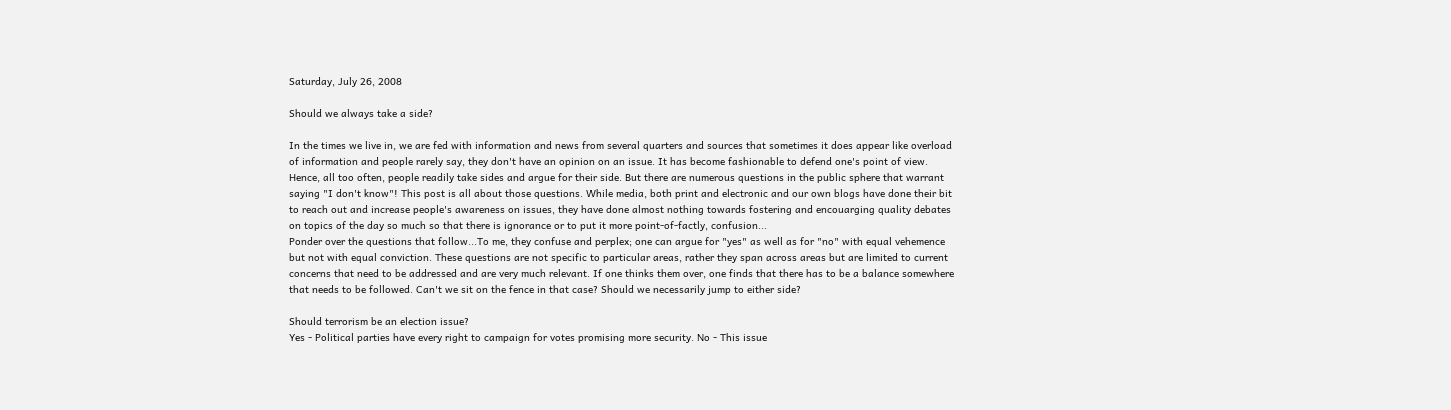Saturday, July 26, 2008

Should we always take a side?

In the times we live in, we are fed with information and news from several quarters and sources that sometimes it does appear like overload of information and people rarely say, they don't have an opinion on an issue. It has become fashionable to defend one's point of view. Hence, all too often, people readily take sides and argue for their side. But there are numerous questions in the public sphere that warrant saying "I don't know"! This post is all about those questions. While media, both print and electronic and our own blogs have done their bit to reach out and increase people's awareness on issues, they have done almost nothing towards fostering and encouarging quality debates on topics of the day so much so that there is ignorance or to put it more point-of-factly, confusion...
Ponder over the questions that follow...To me, they confuse and perplex; one can argue for "yes" as well as for "no" with equal vehemence but not with equal conviction. These questions are not specific to particular areas, rather they span across areas but are limited to current concerns that need to be addressed and are very much relevant. If one thinks them over, one finds that there has to be a balance somewhere that needs to be followed. Can't we sit on the fence in that case? Should we necessarily jump to either side?

Should terrorism be an election issue?
Yes - Political parties have every right to campaign for votes promising more security. No - This issue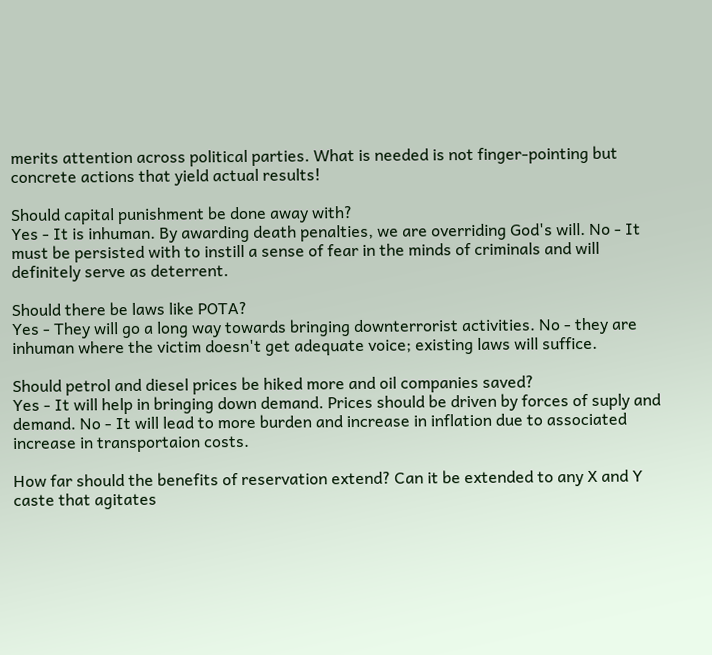merits attention across political parties. What is needed is not finger-pointing but concrete actions that yield actual results!

Should capital punishment be done away with?
Yes - It is inhuman. By awarding death penalties, we are overriding God's will. No - It must be persisted with to instill a sense of fear in the minds of criminals and will definitely serve as deterrent.

Should there be laws like POTA?
Yes - They will go a long way towards bringing downterrorist activities. No - they are inhuman where the victim doesn't get adequate voice; existing laws will suffice.

Should petrol and diesel prices be hiked more and oil companies saved?
Yes - It will help in bringing down demand. Prices should be driven by forces of suply and demand. No - It will lead to more burden and increase in inflation due to associated increase in transportaion costs.

How far should the benefits of reservation extend? Can it be extended to any X and Y caste that agitates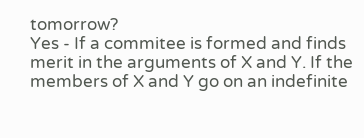tomorrow?
Yes - If a commitee is formed and finds merit in the arguments of X and Y. If the members of X and Y go on an indefinite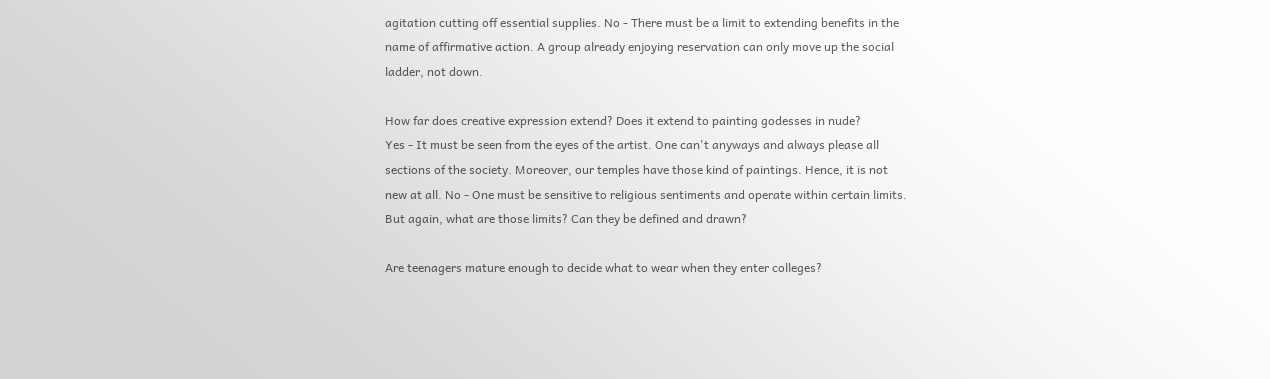agitation cutting off essential supplies. No - There must be a limit to extending benefits in the name of affirmative action. A group already enjoying reservation can only move up the social ladder, not down.

How far does creative expression extend? Does it extend to painting godesses in nude?
Yes - It must be seen from the eyes of the artist. One can't anyways and always please all sections of the society. Moreover, our temples have those kind of paintings. Hence, it is not new at all. No - One must be sensitive to religious sentiments and operate within certain limits. But again, what are those limits? Can they be defined and drawn?

Are teenagers mature enough to decide what to wear when they enter colleges?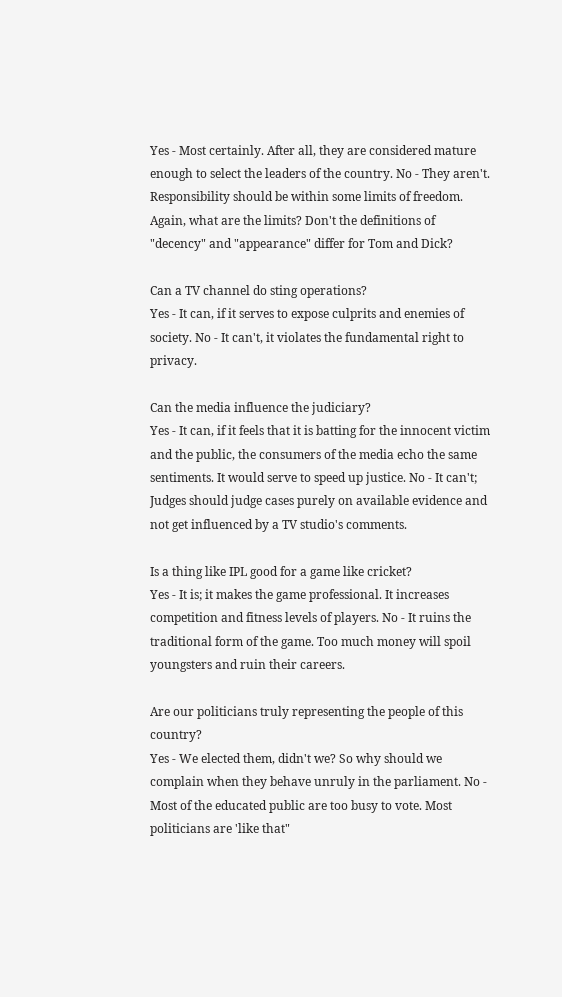Yes - Most certainly. After all, they are considered mature enough to select the leaders of the country. No - They aren't. Responsibility should be within some limits of freedom. Again, what are the limits? Don't the definitions of "decency" and "appearance" differ for Tom and Dick?

Can a TV channel do sting operations?
Yes - It can, if it serves to expose culprits and enemies of society. No - It can't, it violates the fundamental right to privacy.

Can the media influence the judiciary?
Yes - It can, if it feels that it is batting for the innocent victim and the public, the consumers of the media echo the same sentiments. It would serve to speed up justice. No - It can't; Judges should judge cases purely on available evidence and not get influenced by a TV studio's comments.

Is a thing like IPL good for a game like cricket?
Yes - It is; it makes the game professional. It increases competition and fitness levels of players. No - It ruins the traditional form of the game. Too much money will spoil youngsters and ruin their careers.

Are our politicians truly representing the people of this country?
Yes - We elected them, didn't we? So why should we complain when they behave unruly in the parliament. No - Most of the educated public are too busy to vote. Most politicians are 'like that"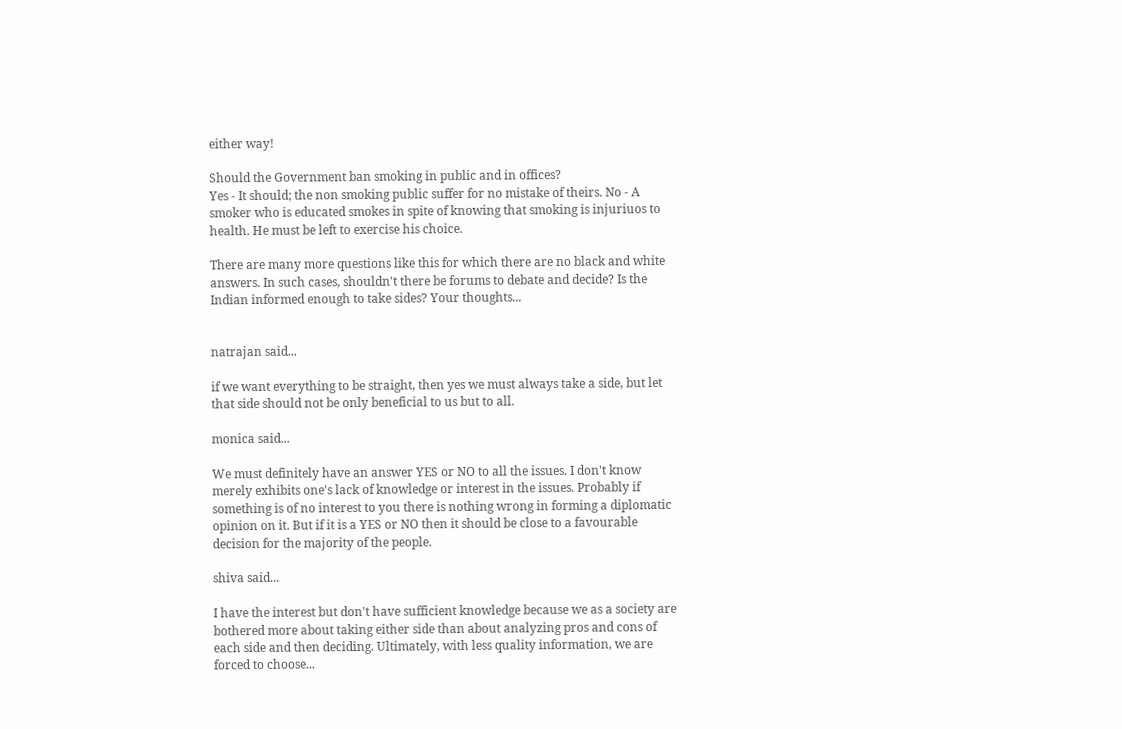either way!

Should the Government ban smoking in public and in offices?
Yes - It should; the non smoking public suffer for no mistake of theirs. No - A smoker who is educated smokes in spite of knowing that smoking is injuriuos to health. He must be left to exercise his choice.

There are many more questions like this for which there are no black and white answers. In such cases, shouldn't there be forums to debate and decide? Is the Indian informed enough to take sides? Your thoughts...


natrajan said...

if we want everything to be straight, then yes we must always take a side, but let that side should not be only beneficial to us but to all.

monica said...

We must definitely have an answer YES or NO to all the issues. I don't know merely exhibits one's lack of knowledge or interest in the issues. Probably if something is of no interest to you there is nothing wrong in forming a diplomatic opinion on it. But if it is a YES or NO then it should be close to a favourable decision for the majority of the people.

shiva said...

I have the interest but don't have sufficient knowledge because we as a society are bothered more about taking either side than about analyzing pros and cons of each side and then deciding. Ultimately, with less quality information, we are forced to choose...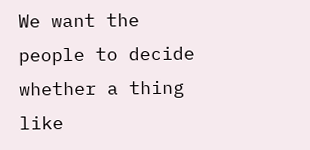We want the people to decide whether a thing like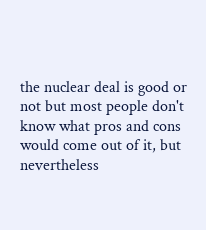the nuclear deal is good or not but most people don't know what pros and cons would come out of it, but nevertheless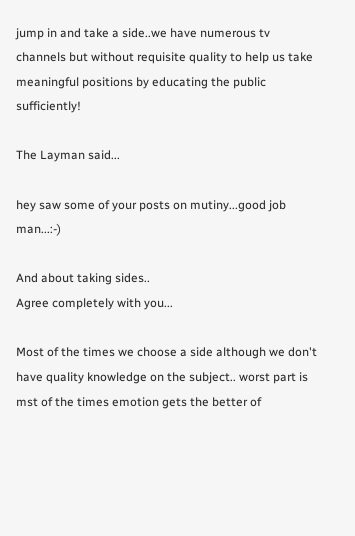jump in and take a side..we have numerous tv channels but without requisite quality to help us take meaningful positions by educating the public sufficiently!

The Layman said...

hey saw some of your posts on mutiny...good job man...:-)

And about taking sides..
Agree completely with you...

Most of the times we choose a side although we don't have quality knowledge on the subject.. worst part is mst of the times emotion gets the better of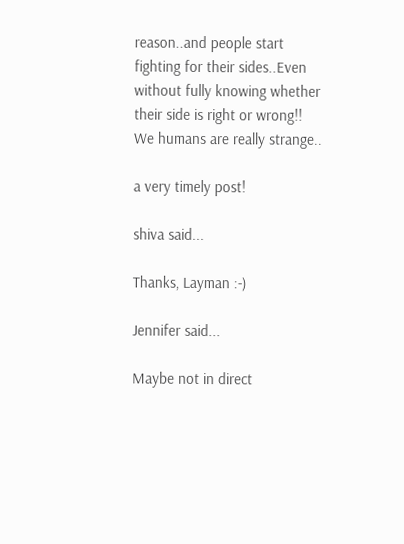reason..and people start fighting for their sides..Even without fully knowing whether their side is right or wrong!!
We humans are really strange..

a very timely post!

shiva said...

Thanks, Layman :-)

Jennifer said...

Maybe not in direct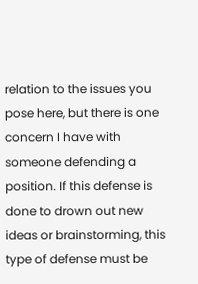relation to the issues you pose here, but there is one concern I have with someone defending a position. If this defense is done to drown out new ideas or brainstorming, this type of defense must be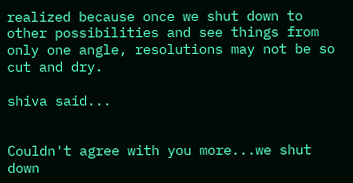realized because once we shut down to other possibilities and see things from only one angle, resolutions may not be so cut and dry.

shiva said...


Couldn't agree with you more...we shut down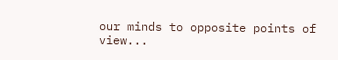our minds to opposite points of view...